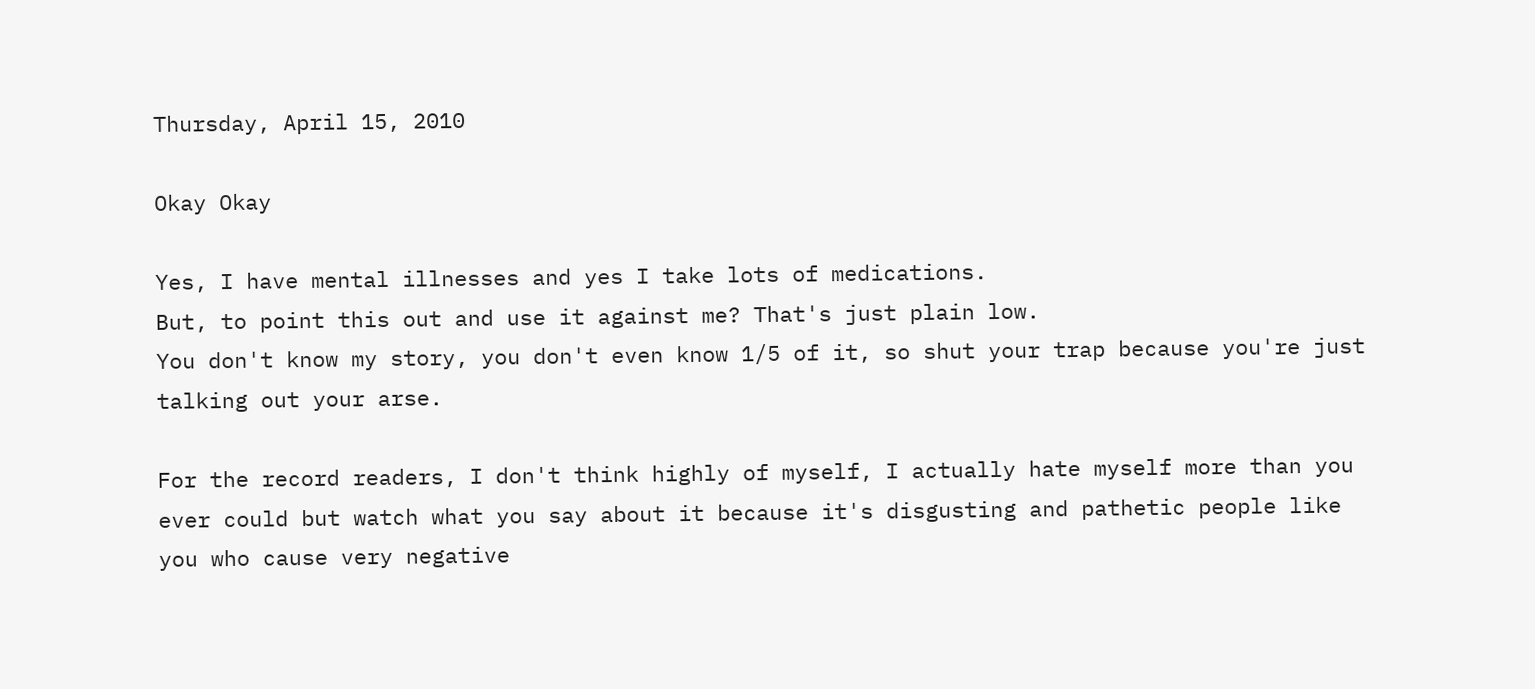Thursday, April 15, 2010

Okay Okay

Yes, I have mental illnesses and yes I take lots of medications.
But, to point this out and use it against me? That's just plain low.
You don't know my story, you don't even know 1/5 of it, so shut your trap because you're just talking out your arse.

For the record readers, I don't think highly of myself, I actually hate myself more than you ever could but watch what you say about it because it's disgusting and pathetic people like you who cause very negative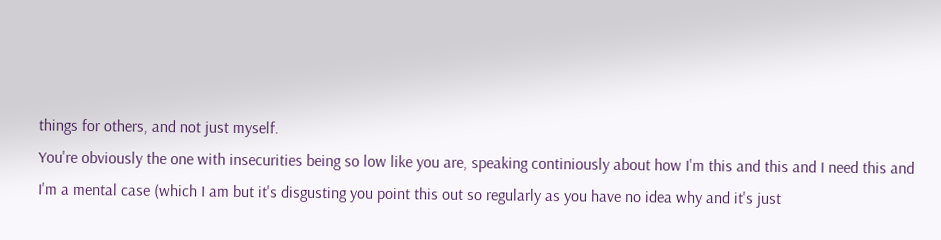things for others, and not just myself.
You're obviously the one with insecurities being so low like you are, speaking continiously about how I'm this and this and I need this and I'm a mental case (which I am but it's disgusting you point this out so regularly as you have no idea why and it's just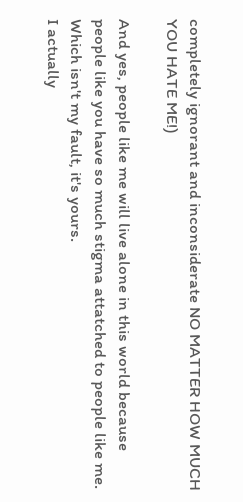completely ignorant and inconsiderate NO MATTER HOW MUCH YOU HATE ME!)

And yes, people like me will live alone in this world because people like you have so much stigma attatched to people like me. Which isn't my fault, it's yours.
I actually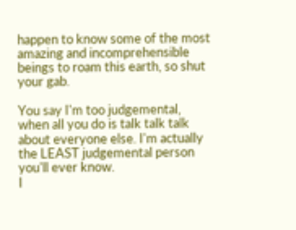happen to know some of the most amazing and incomprehensible beings to roam this earth, so shut your gab.

You say I'm too judgemental, when all you do is talk talk talk about everyone else. I'm actually the LEAST judgemental person you'll ever know.
I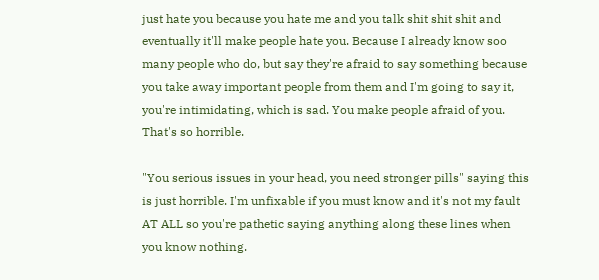just hate you because you hate me and you talk shit shit shit and eventually it'll make people hate you. Because I already know soo many people who do, but say they're afraid to say something because you take away important people from them and I'm going to say it, you're intimidating, which is sad. You make people afraid of you. That's so horrible.

"You serious issues in your head, you need stronger pills" saying this is just horrible. I'm unfixable if you must know and it's not my fault AT ALL so you're pathetic saying anything along these lines when you know nothing.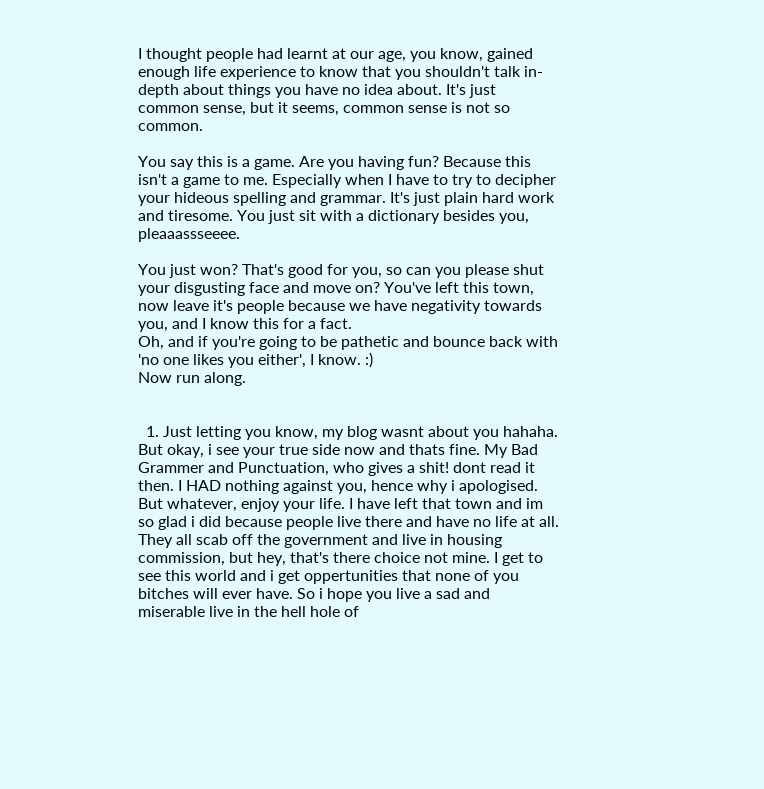I thought people had learnt at our age, you know, gained enough life experience to know that you shouldn't talk in-depth about things you have no idea about. It's just common sense, but it seems, common sense is not so common.

You say this is a game. Are you having fun? Because this isn't a game to me. Especially when I have to try to decipher your hideous spelling and grammar. It's just plain hard work and tiresome. You just sit with a dictionary besides you, pleaaassseeee.

You just won? That's good for you, so can you please shut your disgusting face and move on? You've left this town, now leave it's people because we have negativity towards you, and I know this for a fact.
Oh, and if you're going to be pathetic and bounce back with 'no one likes you either', I know. :)
Now run along.


  1. Just letting you know, my blog wasnt about you hahaha. But okay, i see your true side now and thats fine. My Bad Grammer and Punctuation, who gives a shit! dont read it then. I HAD nothing against you, hence why i apologised. But whatever, enjoy your life. I have left that town and im so glad i did because people live there and have no life at all. They all scab off the government and live in housing commission, but hey, that's there choice not mine. I get to see this world and i get oppertunities that none of you bitches will ever have. So i hope you live a sad and miserable live in the hell hole of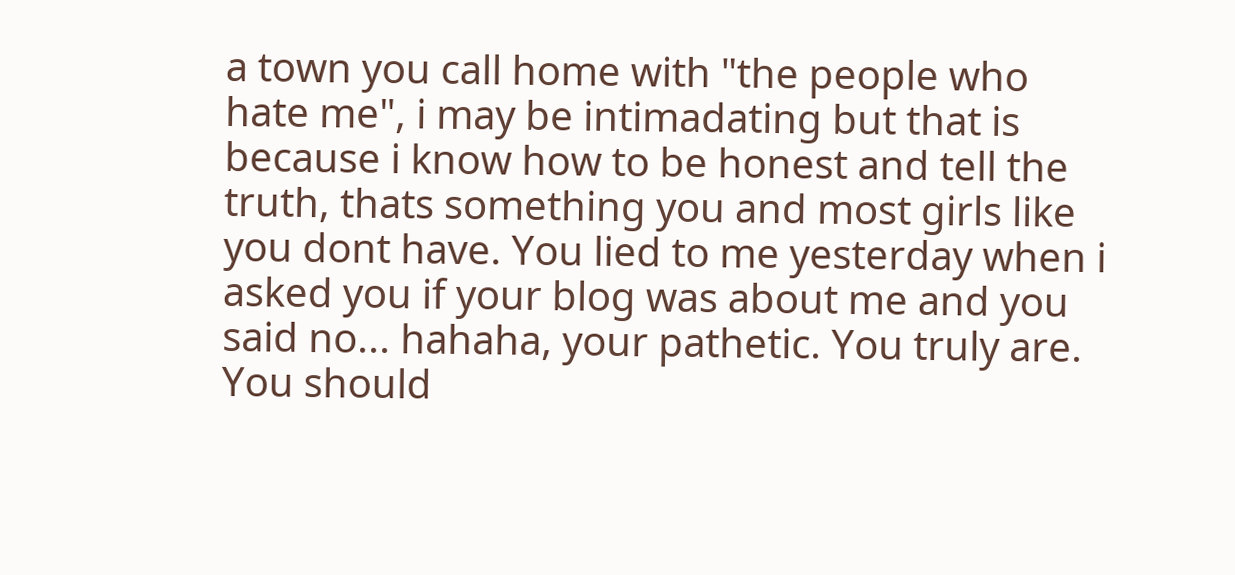a town you call home with "the people who hate me", i may be intimadating but that is because i know how to be honest and tell the truth, thats something you and most girls like you dont have. You lied to me yesterday when i asked you if your blog was about me and you said no... hahaha, your pathetic. You truly are. You should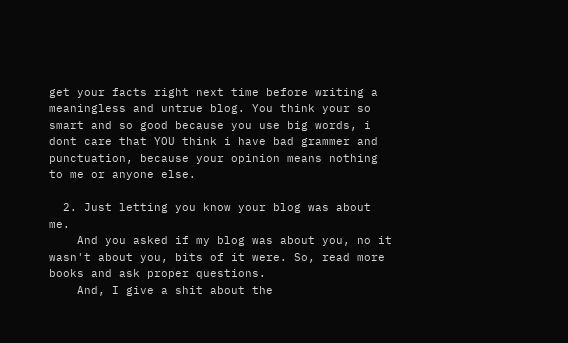get your facts right next time before writing a meaningless and untrue blog. You think your so smart and so good because you use big words, i dont care that YOU think i have bad grammer and punctuation, because your opinion means nothing to me or anyone else.

  2. Just letting you know your blog was about me.
    And you asked if my blog was about you, no it wasn't about you, bits of it were. So, read more books and ask proper questions.
    And, I give a shit about the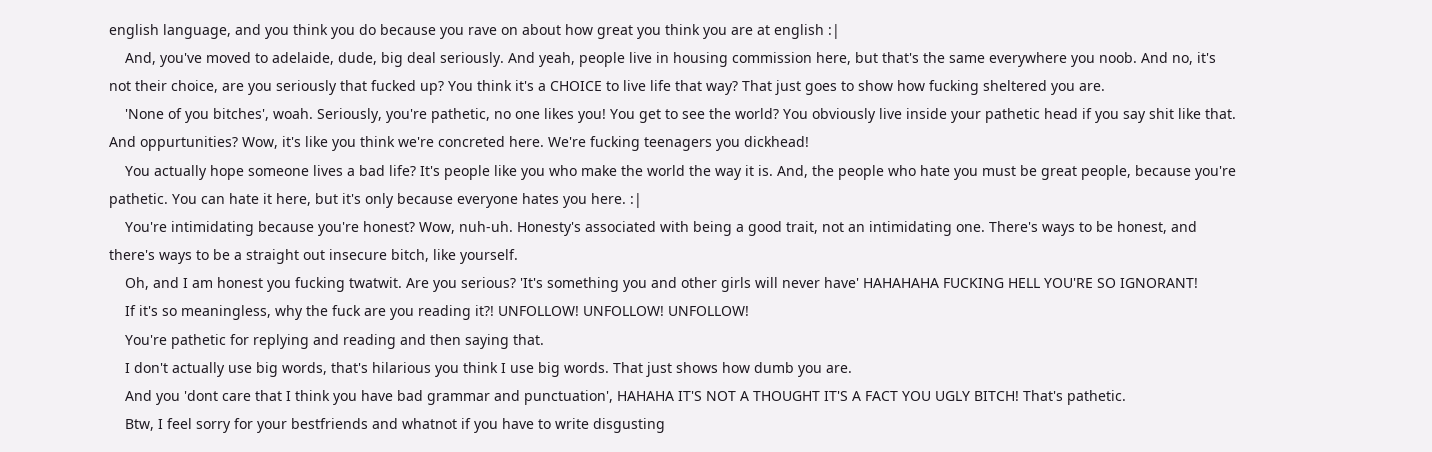english language, and you think you do because you rave on about how great you think you are at english :|
    And, you've moved to adelaide, dude, big deal seriously. And yeah, people live in housing commission here, but that's the same everywhere you noob. And no, it's not their choice, are you seriously that fucked up? You think it's a CHOICE to live life that way? That just goes to show how fucking sheltered you are.
    'None of you bitches', woah. Seriously, you're pathetic, no one likes you! You get to see the world? You obviously live inside your pathetic head if you say shit like that. And oppurtunities? Wow, it's like you think we're concreted here. We're fucking teenagers you dickhead!
    You actually hope someone lives a bad life? It's people like you who make the world the way it is. And, the people who hate you must be great people, because you're pathetic. You can hate it here, but it's only because everyone hates you here. :|
    You're intimidating because you're honest? Wow, nuh-uh. Honesty's associated with being a good trait, not an intimidating one. There's ways to be honest, and there's ways to be a straight out insecure bitch, like yourself.
    Oh, and I am honest you fucking twatwit. Are you serious? 'It's something you and other girls will never have' HAHAHAHA FUCKING HELL YOU'RE SO IGNORANT!
    If it's so meaningless, why the fuck are you reading it?! UNFOLLOW! UNFOLLOW! UNFOLLOW!
    You're pathetic for replying and reading and then saying that.
    I don't actually use big words, that's hilarious you think I use big words. That just shows how dumb you are.
    And you 'dont care that I think you have bad grammar and punctuation', HAHAHA IT'S NOT A THOUGHT IT'S A FACT YOU UGLY BITCH! That's pathetic.
    Btw, I feel sorry for your bestfriends and whatnot if you have to write disgusting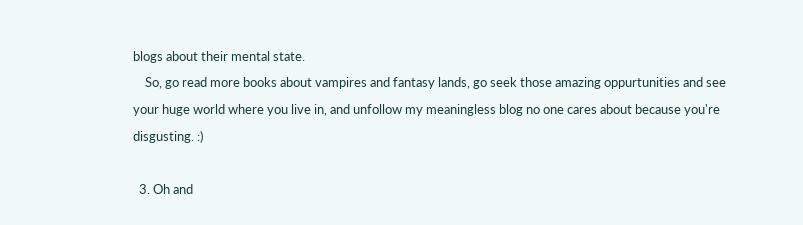blogs about their mental state.
    So, go read more books about vampires and fantasy lands, go seek those amazing oppurtunities and see your huge world where you live in, and unfollow my meaningless blog no one cares about because you're disgusting. :)

  3. Oh and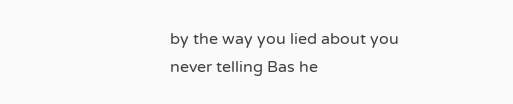by the way you lied about you never telling Bas he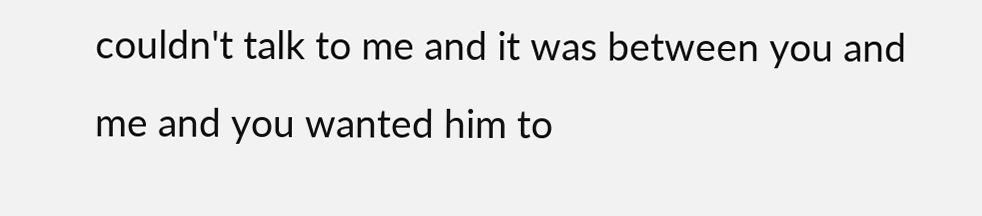couldn't talk to me and it was between you and me and you wanted him to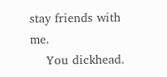stay friends with me.
    You dickhead.